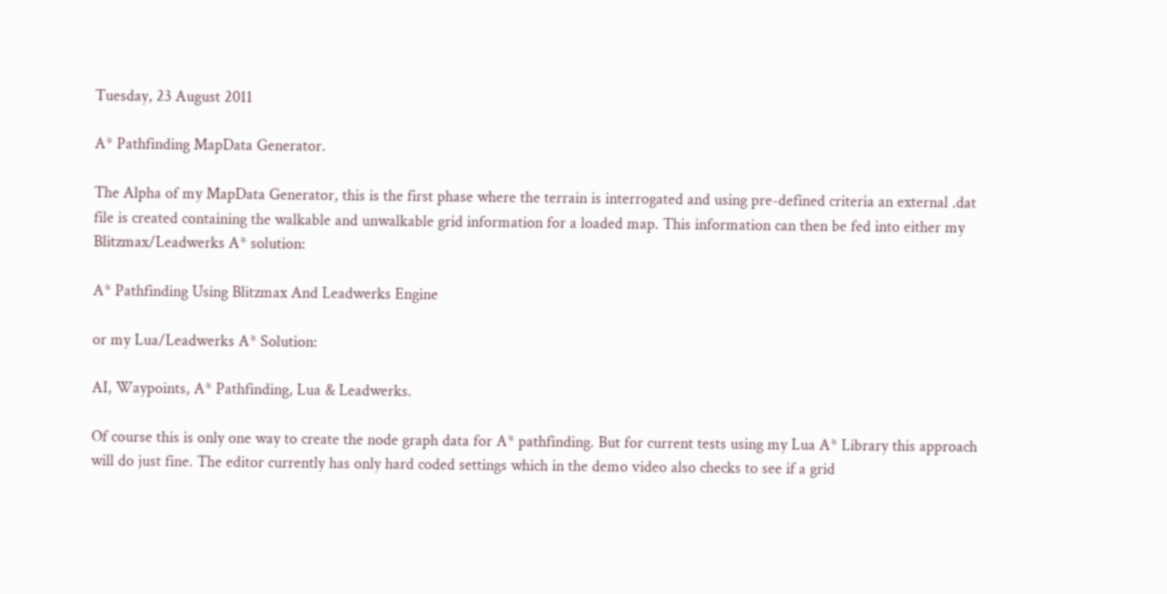Tuesday, 23 August 2011

A* Pathfinding MapData Generator.

The Alpha of my MapData Generator, this is the first phase where the terrain is interrogated and using pre-defined criteria an external .dat file is created containing the walkable and unwalkable grid information for a loaded map. This information can then be fed into either my Blitzmax/Leadwerks A* solution:

A* Pathfinding Using Blitzmax And Leadwerks Engine

or my Lua/Leadwerks A* Solution:

AI, Waypoints, A* Pathfinding, Lua & Leadwerks.

Of course this is only one way to create the node graph data for A* pathfinding. But for current tests using my Lua A* Library this approach will do just fine. The editor currently has only hard coded settings which in the demo video also checks to see if a grid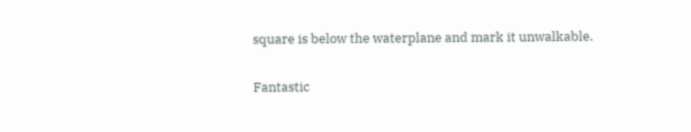square is below the waterplane and mark it unwalkable.


Fantastic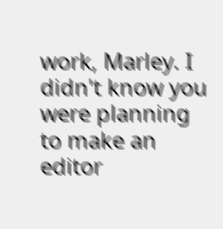work, Marley. I didn't know you were planning to make an editor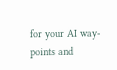for your AI way-points and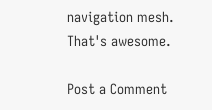navigation mesh. That's awesome.

Post a Comment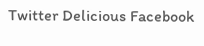Twitter Delicious Facebook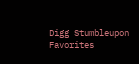Digg Stumbleupon Favorites